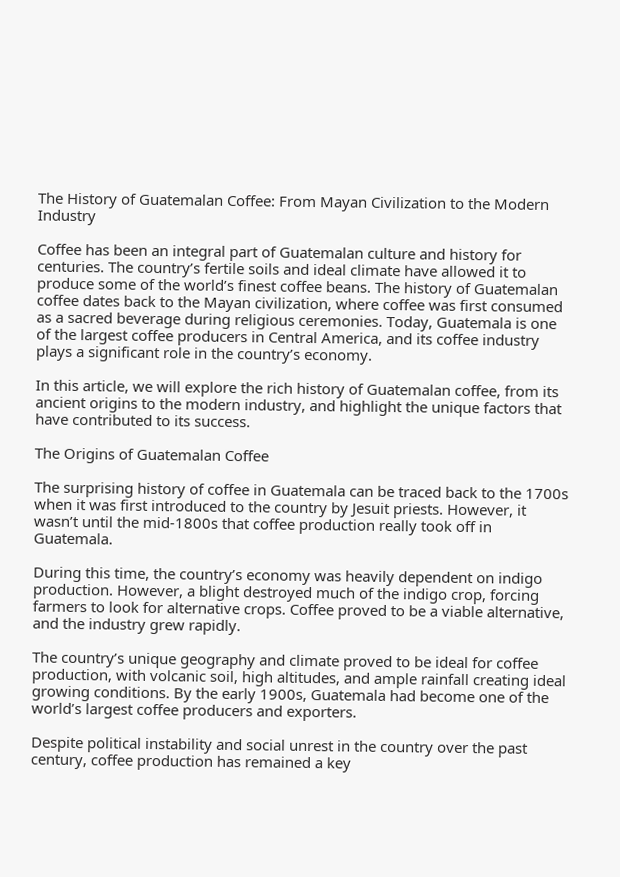The History of Guatemalan Coffee: From Mayan Civilization to the Modern Industry

Coffee has been an integral part of Guatemalan culture and history for centuries. The country’s fertile soils and ideal climate have allowed it to produce some of the world’s finest coffee beans. The history of Guatemalan coffee dates back to the Mayan civilization, where coffee was first consumed as a sacred beverage during religious ceremonies. Today, Guatemala is one of the largest coffee producers in Central America, and its coffee industry plays a significant role in the country’s economy.

In this article, we will explore the rich history of Guatemalan coffee, from its ancient origins to the modern industry, and highlight the unique factors that have contributed to its success.

The Origins of Guatemalan Coffee

The surprising history of coffee in Guatemala can be traced back to the 1700s when it was first introduced to the country by Jesuit priests. However, it wasn’t until the mid-1800s that coffee production really took off in Guatemala.

During this time, the country’s economy was heavily dependent on indigo production. However, a blight destroyed much of the indigo crop, forcing farmers to look for alternative crops. Coffee proved to be a viable alternative, and the industry grew rapidly.

The country’s unique geography and climate proved to be ideal for coffee production, with volcanic soil, high altitudes, and ample rainfall creating ideal growing conditions. By the early 1900s, Guatemala had become one of the world’s largest coffee producers and exporters.

Despite political instability and social unrest in the country over the past century, coffee production has remained a key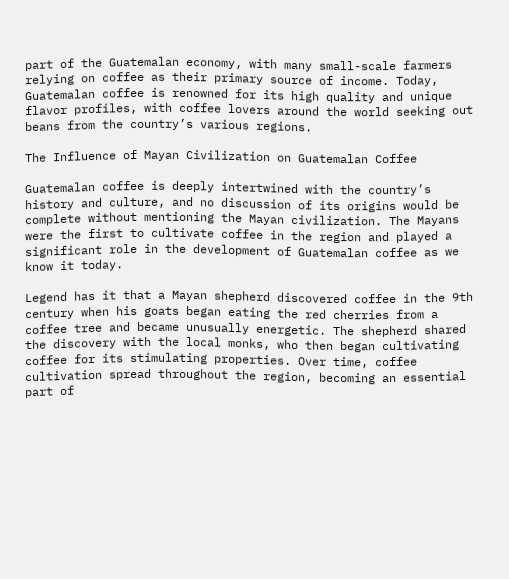part of the Guatemalan economy, with many small-scale farmers relying on coffee as their primary source of income. Today, Guatemalan coffee is renowned for its high quality and unique flavor profiles, with coffee lovers around the world seeking out beans from the country’s various regions.

The Influence of Mayan Civilization on Guatemalan Coffee

Guatemalan coffee is deeply intertwined with the country’s history and culture, and no discussion of its origins would be complete without mentioning the Mayan civilization. The Mayans were the first to cultivate coffee in the region and played a significant role in the development of Guatemalan coffee as we know it today.

Legend has it that a Mayan shepherd discovered coffee in the 9th century when his goats began eating the red cherries from a coffee tree and became unusually energetic. The shepherd shared the discovery with the local monks, who then began cultivating coffee for its stimulating properties. Over time, coffee cultivation spread throughout the region, becoming an essential part of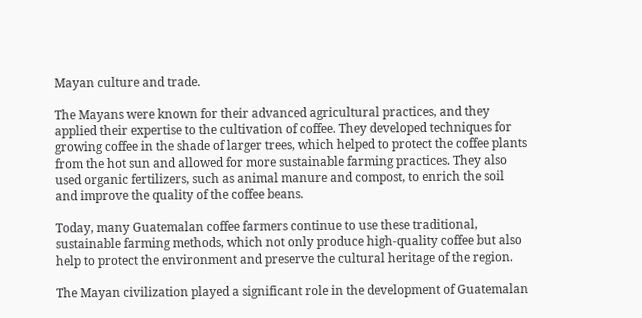Mayan culture and trade.

The Mayans were known for their advanced agricultural practices, and they applied their expertise to the cultivation of coffee. They developed techniques for growing coffee in the shade of larger trees, which helped to protect the coffee plants from the hot sun and allowed for more sustainable farming practices. They also used organic fertilizers, such as animal manure and compost, to enrich the soil and improve the quality of the coffee beans.

Today, many Guatemalan coffee farmers continue to use these traditional, sustainable farming methods, which not only produce high-quality coffee but also help to protect the environment and preserve the cultural heritage of the region.

The Mayan civilization played a significant role in the development of Guatemalan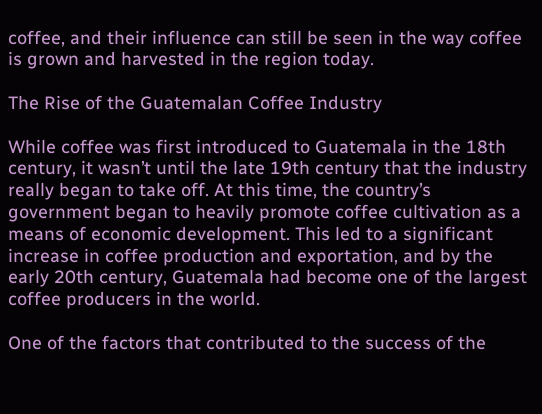coffee, and their influence can still be seen in the way coffee is grown and harvested in the region today.

The Rise of the Guatemalan Coffee Industry

While coffee was first introduced to Guatemala in the 18th century, it wasn’t until the late 19th century that the industry really began to take off. At this time, the country’s government began to heavily promote coffee cultivation as a means of economic development. This led to a significant increase in coffee production and exportation, and by the early 20th century, Guatemala had become one of the largest coffee producers in the world.

One of the factors that contributed to the success of the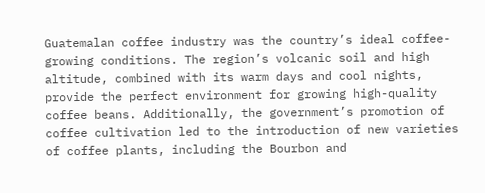Guatemalan coffee industry was the country’s ideal coffee-growing conditions. The region’s volcanic soil and high altitude, combined with its warm days and cool nights, provide the perfect environment for growing high-quality coffee beans. Additionally, the government’s promotion of coffee cultivation led to the introduction of new varieties of coffee plants, including the Bourbon and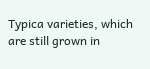Typica varieties, which are still grown in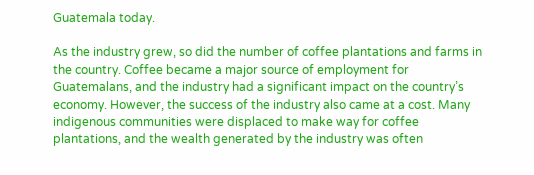Guatemala today.

As the industry grew, so did the number of coffee plantations and farms in the country. Coffee became a major source of employment for Guatemalans, and the industry had a significant impact on the country’s economy. However, the success of the industry also came at a cost. Many indigenous communities were displaced to make way for coffee plantations, and the wealth generated by the industry was often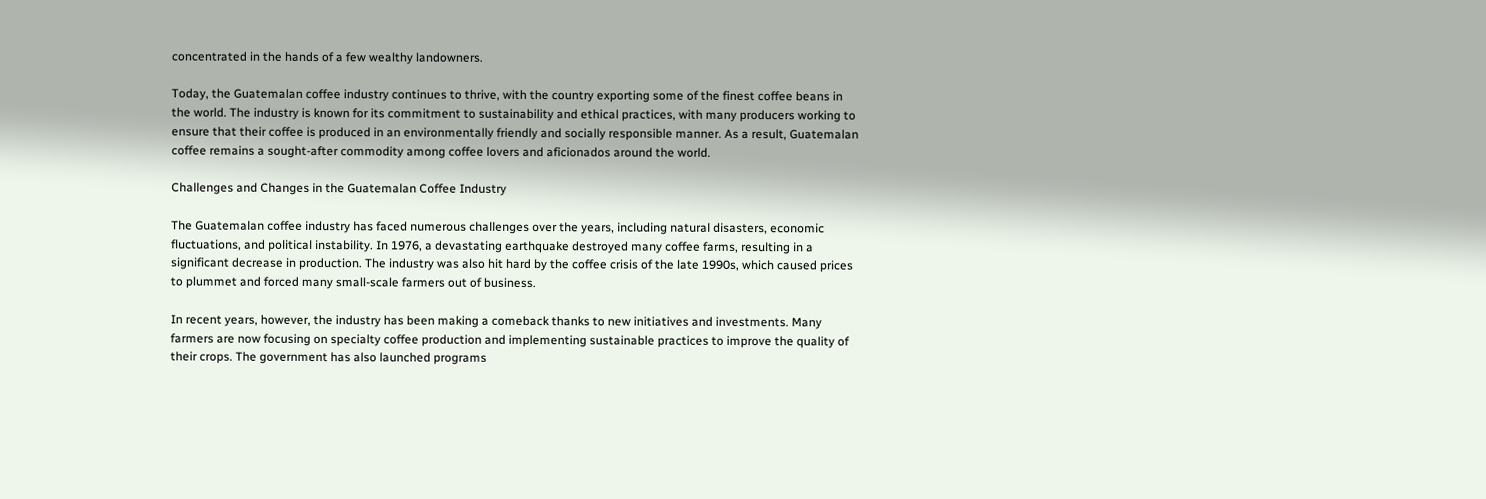concentrated in the hands of a few wealthy landowners.

Today, the Guatemalan coffee industry continues to thrive, with the country exporting some of the finest coffee beans in the world. The industry is known for its commitment to sustainability and ethical practices, with many producers working to ensure that their coffee is produced in an environmentally friendly and socially responsible manner. As a result, Guatemalan coffee remains a sought-after commodity among coffee lovers and aficionados around the world.

Challenges and Changes in the Guatemalan Coffee Industry

The Guatemalan coffee industry has faced numerous challenges over the years, including natural disasters, economic fluctuations, and political instability. In 1976, a devastating earthquake destroyed many coffee farms, resulting in a significant decrease in production. The industry was also hit hard by the coffee crisis of the late 1990s, which caused prices to plummet and forced many small-scale farmers out of business.

In recent years, however, the industry has been making a comeback thanks to new initiatives and investments. Many farmers are now focusing on specialty coffee production and implementing sustainable practices to improve the quality of their crops. The government has also launched programs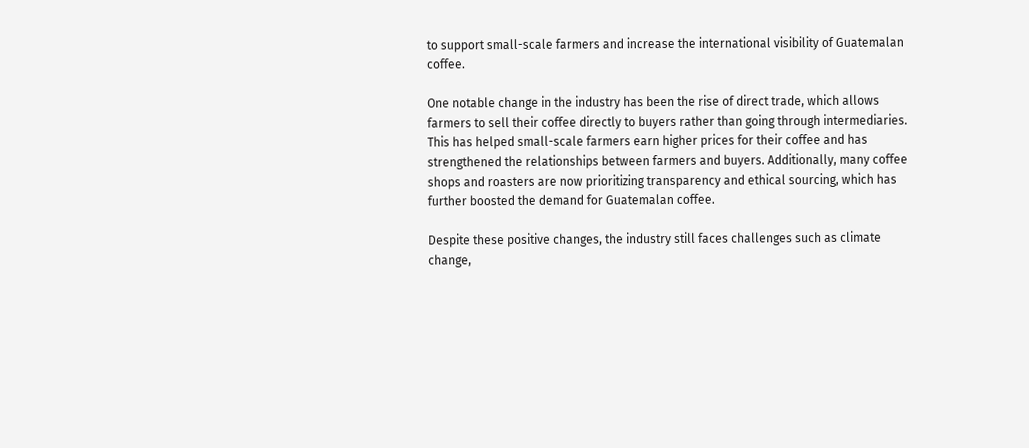to support small-scale farmers and increase the international visibility of Guatemalan coffee.

One notable change in the industry has been the rise of direct trade, which allows farmers to sell their coffee directly to buyers rather than going through intermediaries. This has helped small-scale farmers earn higher prices for their coffee and has strengthened the relationships between farmers and buyers. Additionally, many coffee shops and roasters are now prioritizing transparency and ethical sourcing, which has further boosted the demand for Guatemalan coffee.

Despite these positive changes, the industry still faces challenges such as climate change,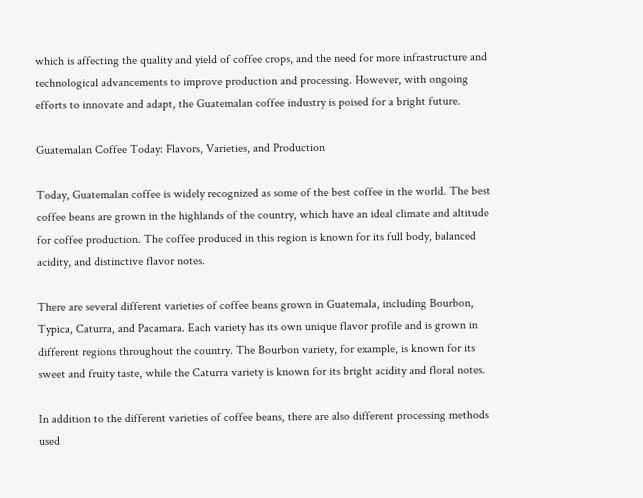which is affecting the quality and yield of coffee crops, and the need for more infrastructure and technological advancements to improve production and processing. However, with ongoing efforts to innovate and adapt, the Guatemalan coffee industry is poised for a bright future.

Guatemalan Coffee Today: Flavors, Varieties, and Production

Today, Guatemalan coffee is widely recognized as some of the best coffee in the world. The best coffee beans are grown in the highlands of the country, which have an ideal climate and altitude for coffee production. The coffee produced in this region is known for its full body, balanced acidity, and distinctive flavor notes.

There are several different varieties of coffee beans grown in Guatemala, including Bourbon, Typica, Caturra, and Pacamara. Each variety has its own unique flavor profile and is grown in different regions throughout the country. The Bourbon variety, for example, is known for its sweet and fruity taste, while the Caturra variety is known for its bright acidity and floral notes.

In addition to the different varieties of coffee beans, there are also different processing methods used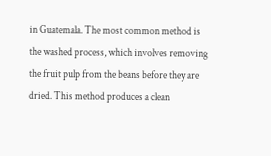in Guatemala. The most common method is the washed process, which involves removing the fruit pulp from the beans before they are dried. This method produces a clean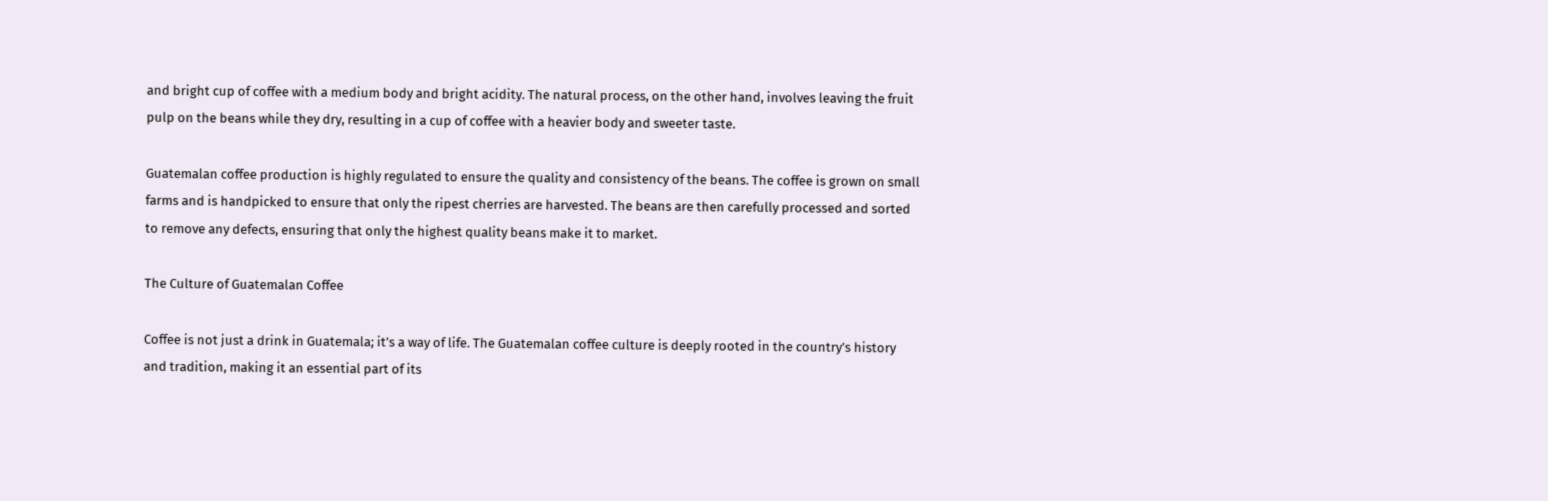and bright cup of coffee with a medium body and bright acidity. The natural process, on the other hand, involves leaving the fruit pulp on the beans while they dry, resulting in a cup of coffee with a heavier body and sweeter taste.

Guatemalan coffee production is highly regulated to ensure the quality and consistency of the beans. The coffee is grown on small farms and is handpicked to ensure that only the ripest cherries are harvested. The beans are then carefully processed and sorted to remove any defects, ensuring that only the highest quality beans make it to market.

The Culture of Guatemalan Coffee

Coffee is not just a drink in Guatemala; it’s a way of life. The Guatemalan coffee culture is deeply rooted in the country’s history and tradition, making it an essential part of its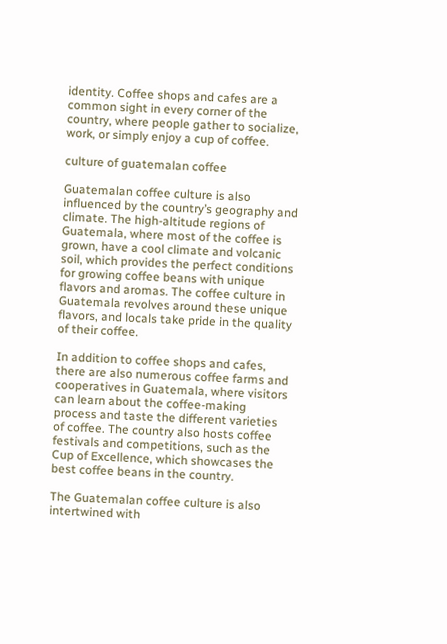identity. Coffee shops and cafes are a common sight in every corner of the country, where people gather to socialize, work, or simply enjoy a cup of coffee.

culture of guatemalan coffee

Guatemalan coffee culture is also influenced by the country’s geography and climate. The high-altitude regions of Guatemala, where most of the coffee is grown, have a cool climate and volcanic soil, which provides the perfect conditions for growing coffee beans with unique flavors and aromas. The coffee culture in Guatemala revolves around these unique flavors, and locals take pride in the quality of their coffee.

In addition to coffee shops and cafes, there are also numerous coffee farms and cooperatives in Guatemala, where visitors can learn about the coffee-making process and taste the different varieties of coffee. The country also hosts coffee festivals and competitions, such as the Cup of Excellence, which showcases the best coffee beans in the country.

The Guatemalan coffee culture is also intertwined with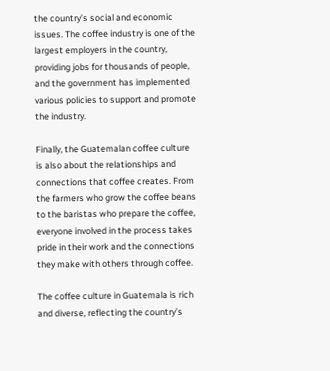the country’s social and economic issues. The coffee industry is one of the largest employers in the country, providing jobs for thousands of people, and the government has implemented various policies to support and promote the industry.

Finally, the Guatemalan coffee culture is also about the relationships and connections that coffee creates. From the farmers who grow the coffee beans to the baristas who prepare the coffee, everyone involved in the process takes pride in their work and the connections they make with others through coffee.

The coffee culture in Guatemala is rich and diverse, reflecting the country’s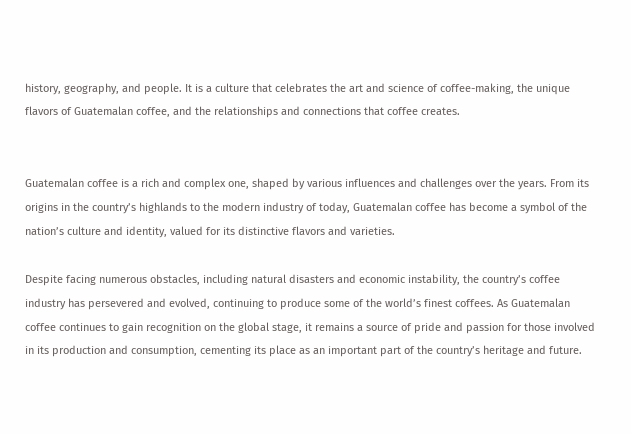history, geography, and people. It is a culture that celebrates the art and science of coffee-making, the unique flavors of Guatemalan coffee, and the relationships and connections that coffee creates.


Guatemalan coffee is a rich and complex one, shaped by various influences and challenges over the years. From its origins in the country’s highlands to the modern industry of today, Guatemalan coffee has become a symbol of the nation’s culture and identity, valued for its distinctive flavors and varieties.

Despite facing numerous obstacles, including natural disasters and economic instability, the country’s coffee industry has persevered and evolved, continuing to produce some of the world’s finest coffees. As Guatemalan coffee continues to gain recognition on the global stage, it remains a source of pride and passion for those involved in its production and consumption, cementing its place as an important part of the country’s heritage and future.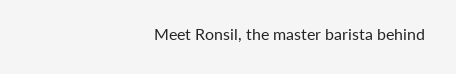Meet Ronsil, the master barista behind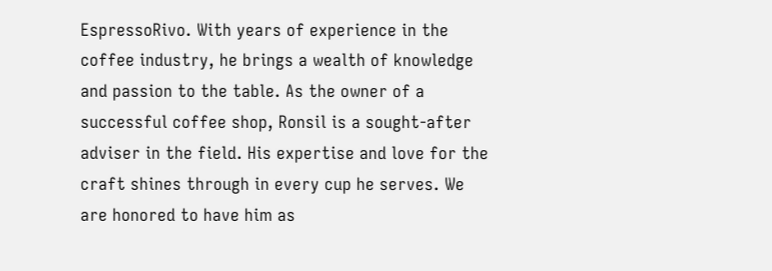EspressoRivo. With years of experience in the coffee industry, he brings a wealth of knowledge and passion to the table. As the owner of a successful coffee shop, Ronsil is a sought-after adviser in the field. His expertise and love for the craft shines through in every cup he serves. We are honored to have him as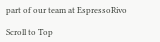part of our team at EspressoRivo

Scroll to Top